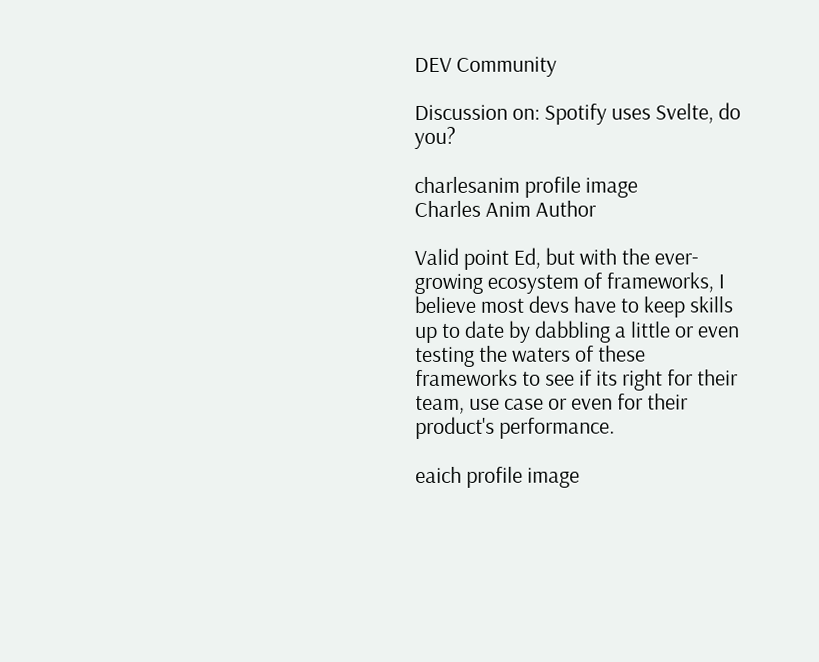DEV Community

Discussion on: Spotify uses Svelte, do you?

charlesanim profile image
Charles Anim Author

Valid point Ed, but with the ever-growing ecosystem of frameworks, I believe most devs have to keep skills up to date by dabbling a little or even testing the waters of these frameworks to see if its right for their team, use case or even for their product's performance.

eaich profile image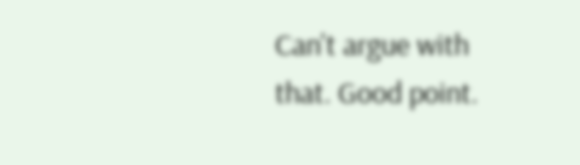Can't argue with that. Good point.